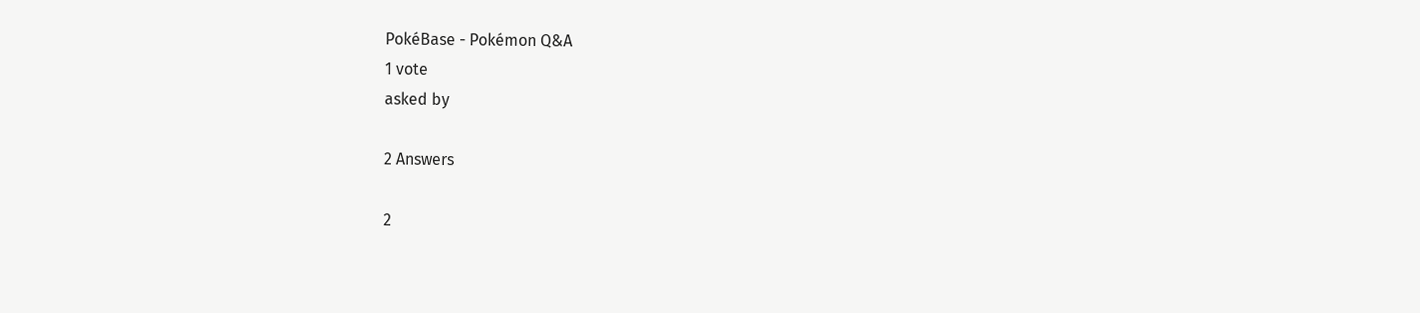PokéBase - Pokémon Q&A
1 vote
asked by

2 Answers

2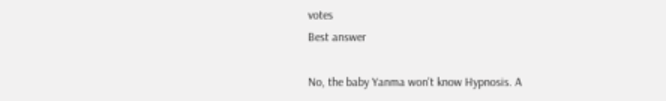votes
Best answer

No, the baby Yanma won't know Hypnosis. A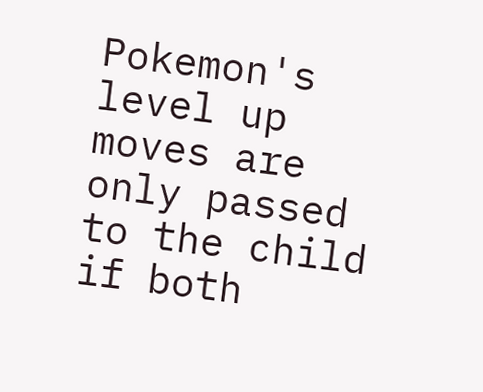Pokemon's level up moves are only passed to the child if both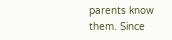parents know them. Since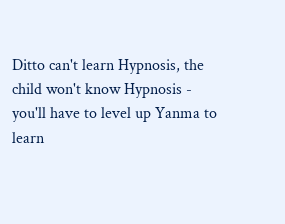Ditto can't learn Hypnosis, the child won't know Hypnosis - you'll have to level up Yanma to learn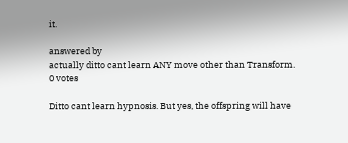it.

answered by
actually ditto cant learn ANY move other than Transform.
0 votes

Ditto cant learn hypnosis. But yes, the offspring will have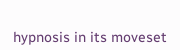hypnosis in its moveset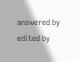answered by
edited by